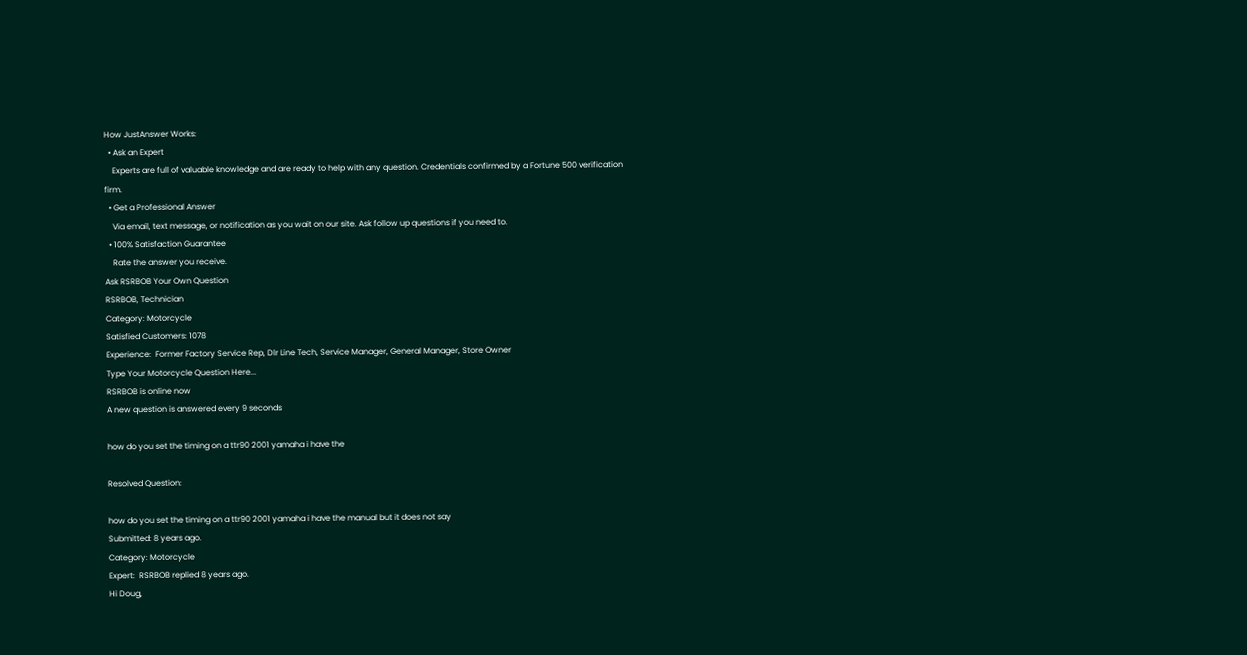How JustAnswer Works:
  • Ask an Expert
    Experts are full of valuable knowledge and are ready to help with any question. Credentials confirmed by a Fortune 500 verification firm.
  • Get a Professional Answer
    Via email, text message, or notification as you wait on our site. Ask follow up questions if you need to.
  • 100% Satisfaction Guarantee
    Rate the answer you receive.
Ask RSRBOB Your Own Question
RSRBOB, Technician
Category: Motorcycle
Satisfied Customers: 1078
Experience:  Former Factory Service Rep, Dlr Line Tech, Service Manager, General Manager, Store Owner
Type Your Motorcycle Question Here...
RSRBOB is online now
A new question is answered every 9 seconds

how do you set the timing on a ttr90 2001 yamaha i have the

Resolved Question:

how do you set the timing on a ttr90 2001 yamaha i have the manual but it does not say
Submitted: 8 years ago.
Category: Motorcycle
Expert:  RSRBOB replied 8 years ago.
Hi Doug,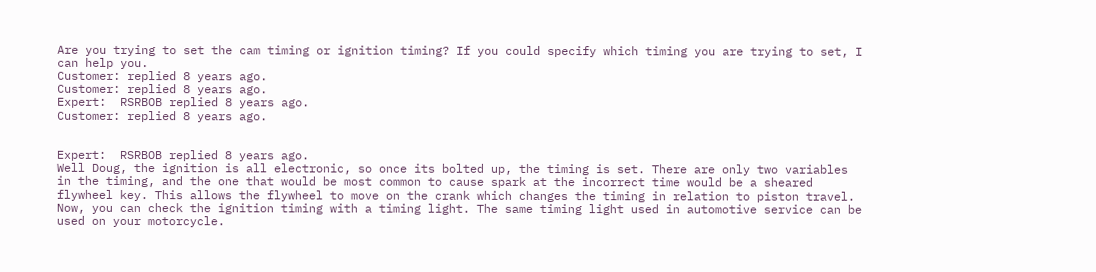Are you trying to set the cam timing or ignition timing? If you could specify which timing you are trying to set, I can help you.
Customer: replied 8 years ago.
Customer: replied 8 years ago.
Expert:  RSRBOB replied 8 years ago.
Customer: replied 8 years ago.


Expert:  RSRBOB replied 8 years ago.
Well Doug, the ignition is all electronic, so once its bolted up, the timing is set. There are only two variables in the timing, and the one that would be most common to cause spark at the incorrect time would be a sheared flywheel key. This allows the flywheel to move on the crank which changes the timing in relation to piston travel.
Now, you can check the ignition timing with a timing light. The same timing light used in automotive service can be used on your motorcycle.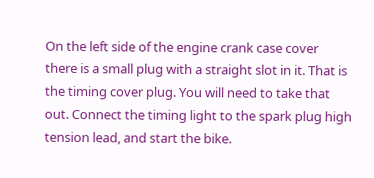On the left side of the engine crank case cover there is a small plug with a straight slot in it. That is the timing cover plug. You will need to take that out. Connect the timing light to the spark plug high tension lead, and start the bike.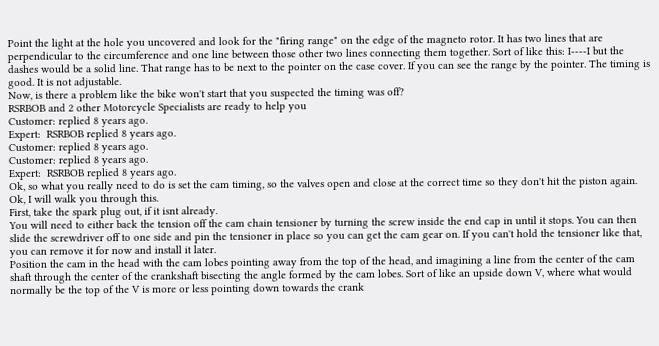Point the light at the hole you uncovered and look for the "firing range" on the edge of the magneto rotor. It has two lines that are perpendicular to the circumference and one line between those other two lines connecting them together. Sort of like this: I----I but the dashes would be a solid line. That range has to be next to the pointer on the case cover. If you can see the range by the pointer. The timing is good. It is not adjustable.
Now, is there a problem like the bike won't start that you suspected the timing was off?
RSRBOB and 2 other Motorcycle Specialists are ready to help you
Customer: replied 8 years ago.
Expert:  RSRBOB replied 8 years ago.
Customer: replied 8 years ago.
Customer: replied 8 years ago.
Expert:  RSRBOB replied 8 years ago.
Ok, so what you really need to do is set the cam timing, so the valves open and close at the correct time so they don't hit the piston again.
Ok, I will walk you through this.
First, take the spark plug out, if it isnt already.
You will need to either back the tension off the cam chain tensioner by turning the screw inside the end cap in until it stops. You can then slide the screwdriver off to one side and pin the tensioner in place so you can get the cam gear on. If you can't hold the tensioner like that, you can remove it for now and install it later.
Position the cam in the head with the cam lobes pointing away from the top of the head, and imagining a line from the center of the cam shaft through the center of the crankshaft bisecting the angle formed by the cam lobes. Sort of like an upside down V, where what would normally be the top of the V is more or less pointing down towards the crank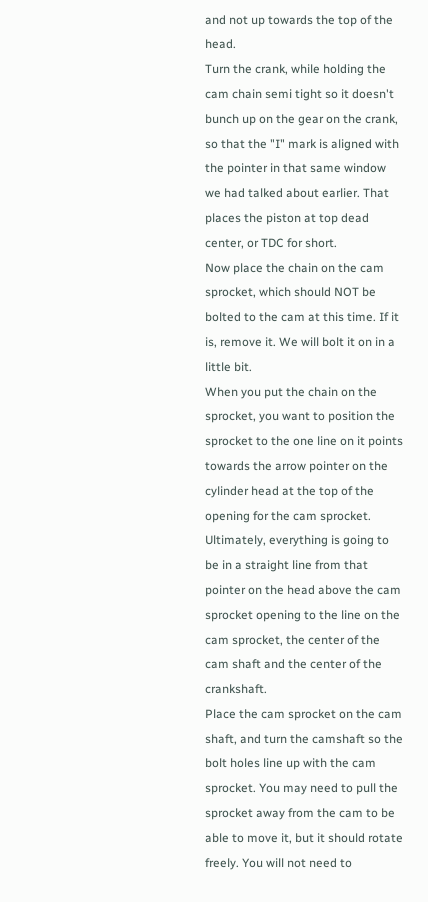and not up towards the top of the head.
Turn the crank, while holding the cam chain semi tight so it doesn't bunch up on the gear on the crank, so that the "I" mark is aligned with the pointer in that same window we had talked about earlier. That places the piston at top dead center, or TDC for short.
Now place the chain on the cam sprocket, which should NOT be bolted to the cam at this time. If it is, remove it. We will bolt it on in a little bit.
When you put the chain on the sprocket, you want to position the sprocket to the one line on it points towards the arrow pointer on the cylinder head at the top of the opening for the cam sprocket. Ultimately, everything is going to be in a straight line from that pointer on the head above the cam sprocket opening to the line on the cam sprocket, the center of the cam shaft and the center of the crankshaft.
Place the cam sprocket on the cam shaft, and turn the camshaft so the bolt holes line up with the cam sprocket. You may need to pull the sprocket away from the cam to be able to move it, but it should rotate freely. You will not need to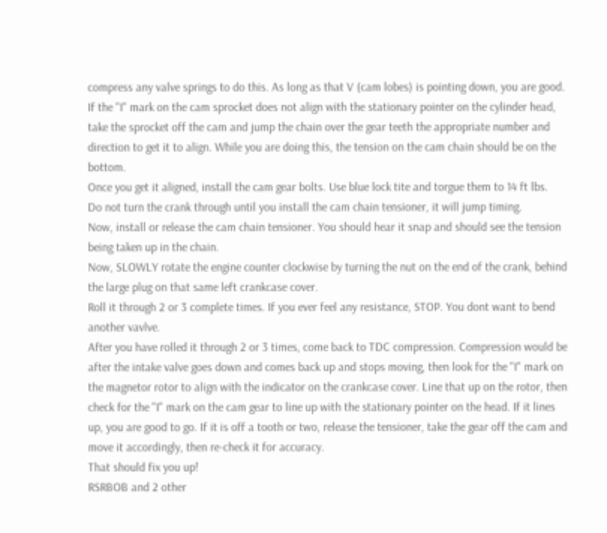compress any valve springs to do this. As long as that V (cam lobes) is pointing down, you are good.
If the "I" mark on the cam sprocket does not align with the stationary pointer on the cylinder head, take the sprocket off the cam and jump the chain over the gear teeth the appropriate number and direction to get it to align. While you are doing this, the tension on the cam chain should be on the bottom.
Once you get it aligned, install the cam gear bolts. Use blue lock tite and torgue them to 14 ft lbs.
Do not turn the crank through until you install the cam chain tensioner, it will jump timing.
Now, install or release the cam chain tensioner. You should hear it snap and should see the tension being taken up in the chain.
Now, SLOWLY rotate the engine counter clockwise by turning the nut on the end of the crank, behind the large plug on that same left crankcase cover.
Roll it through 2 or 3 complete times. If you ever feel any resistance, STOP. You dont want to bend another vavlve.
After you have rolled it through 2 or 3 times, come back to TDC compression. Compression would be after the intake valve goes down and comes back up and stops moving, then look for the "I" mark on the magnetor rotor to align with the indicator on the crankcase cover. Line that up on the rotor, then check for the "I" mark on the cam gear to line up with the stationary pointer on the head. If it lines up, you are good to go. If it is off a tooth or two, release the tensioner, take the gear off the cam and move it accordingly, then re-check it for accuracy.
That should fix you up!
RSRBOB and 2 other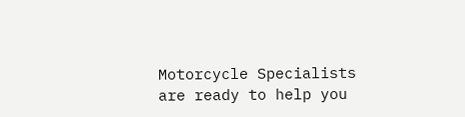Motorcycle Specialists are ready to help you